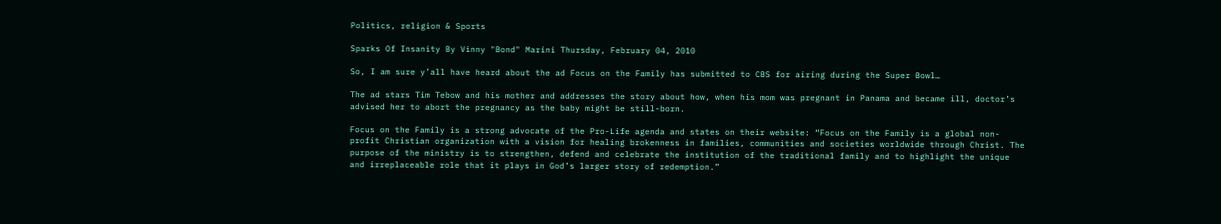Politics, religion & Sports

Sparks Of Insanity By Vinny "Bond" Marini Thursday, February 04, 2010

So, I am sure y’all have heard about the ad Focus on the Family has submitted to CBS for airing during the Super Bowl…

The ad stars Tim Tebow and his mother and addresses the story about how, when his mom was pregnant in Panama and became ill, doctor’s advised her to abort the pregnancy as the baby might be still-born.

Focus on the Family is a strong advocate of the Pro-Life agenda and states on their website: “Focus on the Family is a global non-profit Christian organization with a vision for healing brokenness in families, communities and societies worldwide through Christ. The purpose of the ministry is to strengthen, defend and celebrate the institution of the traditional family and to highlight the unique and irreplaceable role that it plays in God’s larger story of redemption.”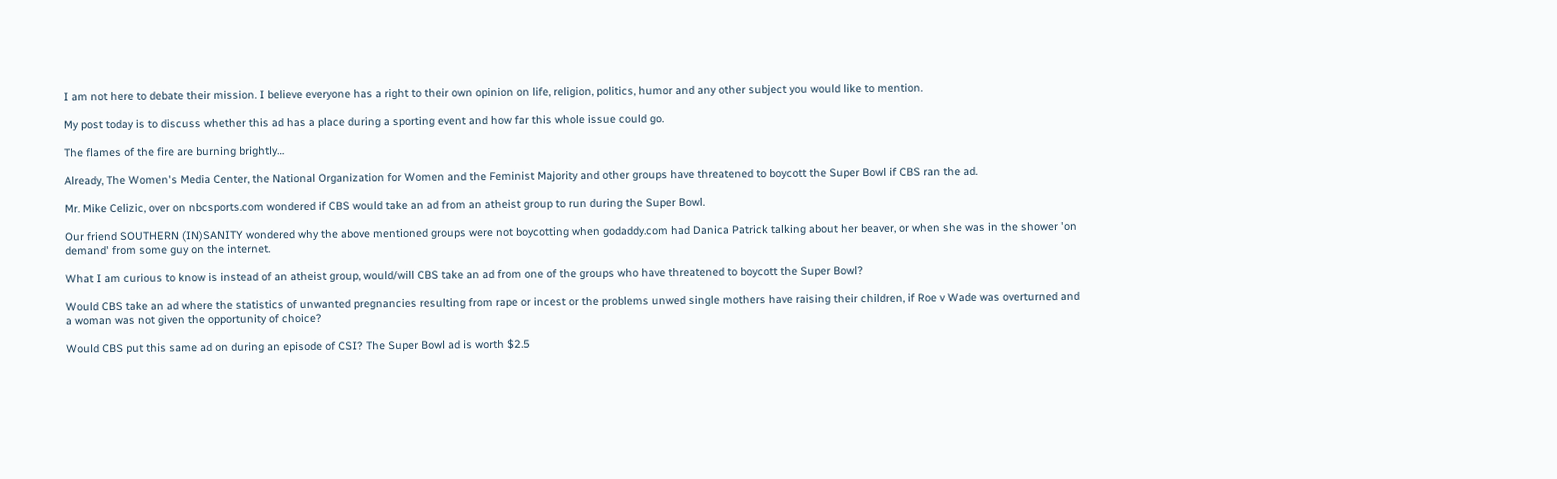I am not here to debate their mission. I believe everyone has a right to their own opinion on life, religion, politics, humor and any other subject you would like to mention.

My post today is to discuss whether this ad has a place during a sporting event and how far this whole issue could go.

The flames of the fire are burning brightly…

Already, The Women's Media Center, the National Organization for Women and the Feminist Majority and other groups have threatened to boycott the Super Bowl if CBS ran the ad.

Mr. Mike Celizic, over on nbcsports.com wondered if CBS would take an ad from an atheist group to run during the Super Bowl.

Our friend SOUTHERN (IN)SANITY wondered why the above mentioned groups were not boycotting when godaddy.com had Danica Patrick talking about her beaver, or when she was in the shower 'on demand' from some guy on the internet.

What I am curious to know is instead of an atheist group, would/will CBS take an ad from one of the groups who have threatened to boycott the Super Bowl?

Would CBS take an ad where the statistics of unwanted pregnancies resulting from rape or incest or the problems unwed single mothers have raising their children, if Roe v Wade was overturned and a woman was not given the opportunity of choice?

Would CBS put this same ad on during an episode of CSI? The Super Bowl ad is worth $2.5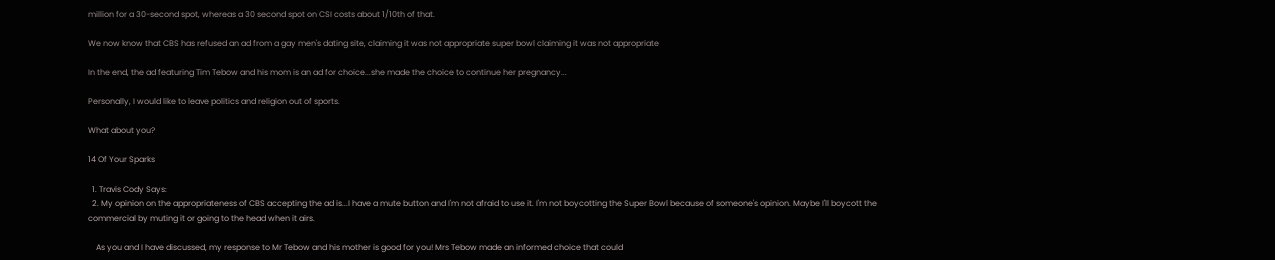million for a 30-second spot, whereas a 30 second spot on CSI costs about 1/10th of that.

We now know that CBS has refused an ad from a gay men's dating site, claiming it was not appropriate super bowl claiming it was not appropriate

In the end, the ad featuring Tim Tebow and his mom is an ad for choice...she made the choice to continue her pregnancy...

Personally, I would like to leave politics and religion out of sports.

What about you?

14 Of Your Sparks

  1. Travis Cody Says:
  2. My opinion on the appropriateness of CBS accepting the ad is...I have a mute button and I'm not afraid to use it. I'm not boycotting the Super Bowl because of someone's opinion. Maybe I'll boycott the commercial by muting it or going to the head when it airs.

    As you and I have discussed, my response to Mr Tebow and his mother is good for you! Mrs Tebow made an informed choice that could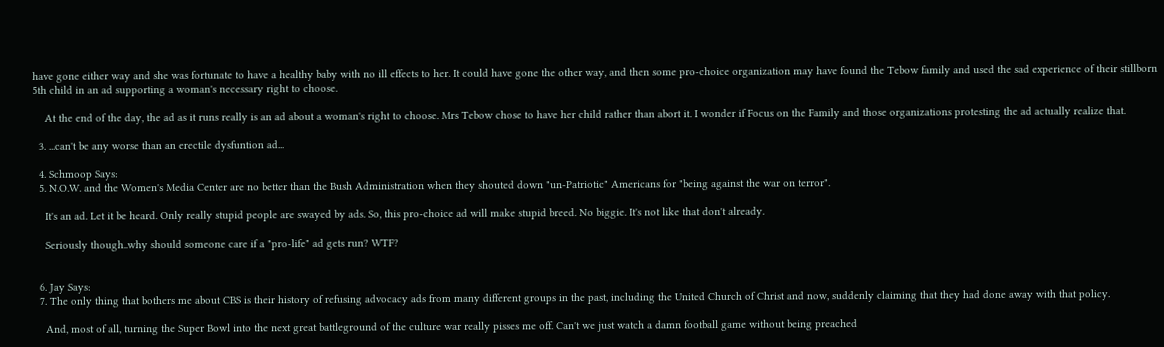have gone either way and she was fortunate to have a healthy baby with no ill effects to her. It could have gone the other way, and then some pro-choice organization may have found the Tebow family and used the sad experience of their stillborn 5th child in an ad supporting a woman's necessary right to choose.

    At the end of the day, the ad as it runs really is an ad about a woman's right to choose. Mrs Tebow chose to have her child rather than abort it. I wonder if Focus on the Family and those organizations protesting the ad actually realize that.

  3. ...can't be any worse than an erectile dysfuntion ad...

  4. Schmoop Says:
  5. N.O.W. and the Women's Media Center are no better than the Bush Administration when they shouted down "un-Patriotic" Americans for "being against the war on terror".

    It's an ad. Let it be heard. Only really stupid people are swayed by ads. So, this pro-choice ad will make stupid breed. No biggie. It's not like that don't already.

    Seriously though..why should someone care if a "pro-life" ad gets run? WTF?


  6. Jay Says:
  7. The only thing that bothers me about CBS is their history of refusing advocacy ads from many different groups in the past, including the United Church of Christ and now, suddenly claiming that they had done away with that policy.

    And, most of all, turning the Super Bowl into the next great battleground of the culture war really pisses me off. Can't we just watch a damn football game without being preached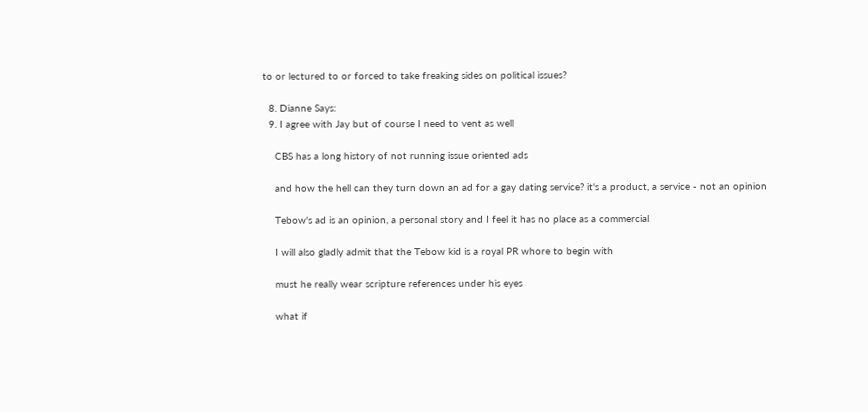to or lectured to or forced to take freaking sides on political issues?

  8. Dianne Says:
  9. I agree with Jay but of course I need to vent as well

    CBS has a long history of not running issue oriented ads

    and how the hell can they turn down an ad for a gay dating service? it's a product, a service - not an opinion

    Tebow's ad is an opinion, a personal story and I feel it has no place as a commercial

    I will also gladly admit that the Tebow kid is a royal PR whore to begin with

    must he really wear scripture references under his eyes

    what if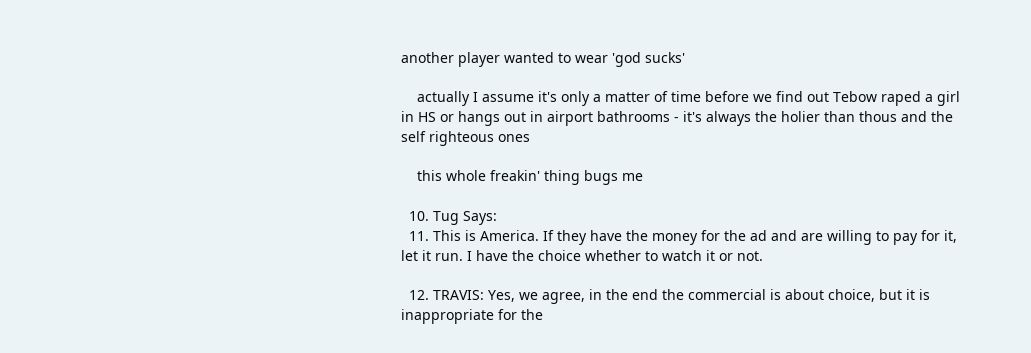another player wanted to wear 'god sucks'

    actually I assume it's only a matter of time before we find out Tebow raped a girl in HS or hangs out in airport bathrooms - it's always the holier than thous and the self righteous ones

    this whole freakin' thing bugs me

  10. Tug Says:
  11. This is America. If they have the money for the ad and are willing to pay for it, let it run. I have the choice whether to watch it or not.

  12. TRAVIS: Yes, we agree, in the end the commercial is about choice, but it is inappropriate for the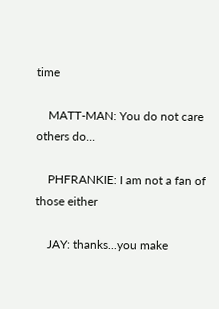time

    MATT-MAN: You do not care others do...

    PHFRANKIE: I am not a fan of those either

    JAY: thanks...you make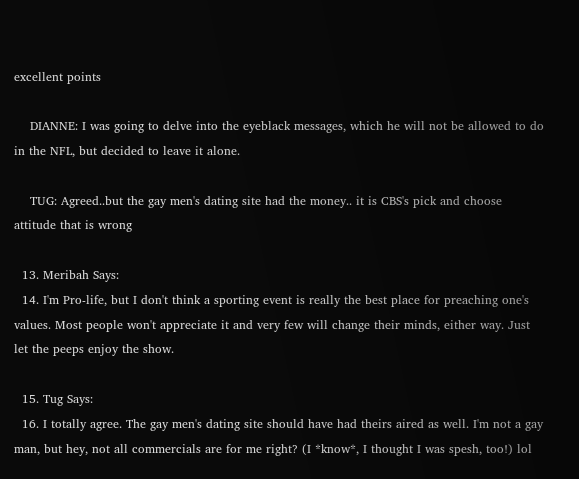excellent points

    DIANNE: I was going to delve into the eyeblack messages, which he will not be allowed to do in the NFL, but decided to leave it alone.

    TUG: Agreed..but the gay men's dating site had the money.. it is CBS's pick and choose attitude that is wrong

  13. Meribah Says:
  14. I'm Pro-life, but I don't think a sporting event is really the best place for preaching one's values. Most people won't appreciate it and very few will change their minds, either way. Just let the peeps enjoy the show.

  15. Tug Says:
  16. I totally agree. The gay men's dating site should have had theirs aired as well. I'm not a gay man, but hey, not all commercials are for me right? (I *know*, I thought I was spesh, too!) lol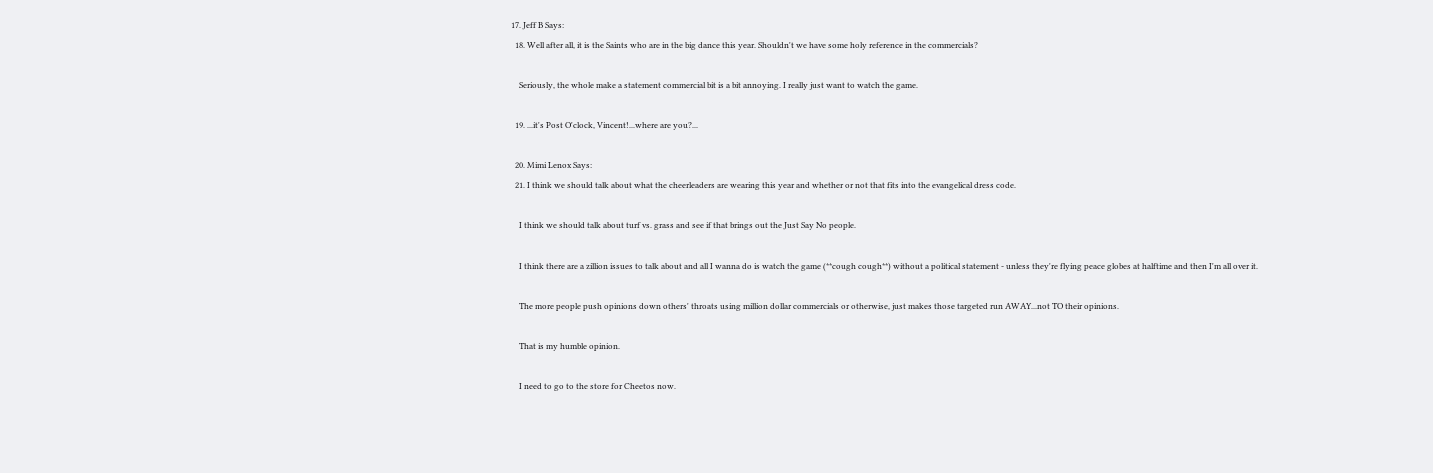17. Jeff B Says:
  18. Well after all, it is the Saints who are in the big dance this year. Shouldn't we have some holy reference in the commercials?

    Seriously, the whole make a statement commercial bit is a bit annoying. I really just want to watch the game.

  19. ...it's Post O'clock, Vincent!...where are you?...

  20. Mimi Lenox Says:
  21. I think we should talk about what the cheerleaders are wearing this year and whether or not that fits into the evangelical dress code.

    I think we should talk about turf vs. grass and see if that brings out the Just Say No people.

    I think there are a zillion issues to talk about and all I wanna do is watch the game (**cough cough**) without a political statement - unless they're flying peace globes at halftime and then I'm all over it.

    The more people push opinions down others' throats using million dollar commercials or otherwise, just makes those targeted run AWAY...not TO their opinions.

    That is my humble opinion.

    I need to go to the store for Cheetos now.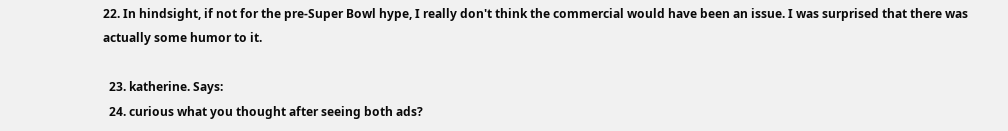22. In hindsight, if not for the pre-Super Bowl hype, I really don't think the commercial would have been an issue. I was surprised that there was actually some humor to it.

  23. katherine. Says:
  24. curious what you thought after seeing both ads?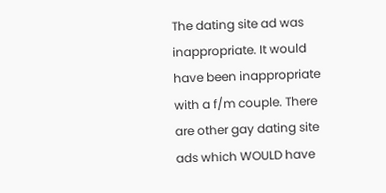The dating site ad was inappropriate. It would have been inappropriate with a f/m couple. There are other gay dating site ads which WOULD have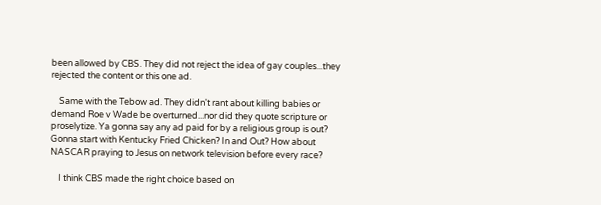been allowed by CBS. They did not reject the idea of gay couples...they rejected the content or this one ad.

    Same with the Tebow ad. They didn't rant about killing babies or demand Roe v Wade be overturned...nor did they quote scripture or proselytize. Ya gonna say any ad paid for by a religious group is out? Gonna start with Kentucky Fried Chicken? In and Out? How about NASCAR praying to Jesus on network television before every race?

    I think CBS made the right choice based on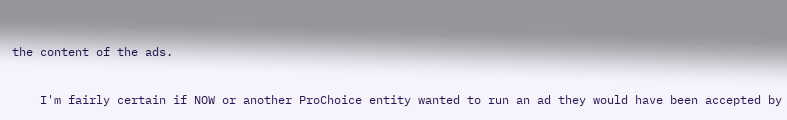the content of the ads.

    I'm fairly certain if NOW or another ProChoice entity wanted to run an ad they would have been accepted by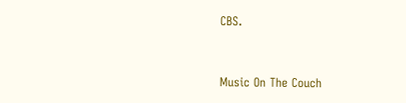CBS.


Music On The Couch